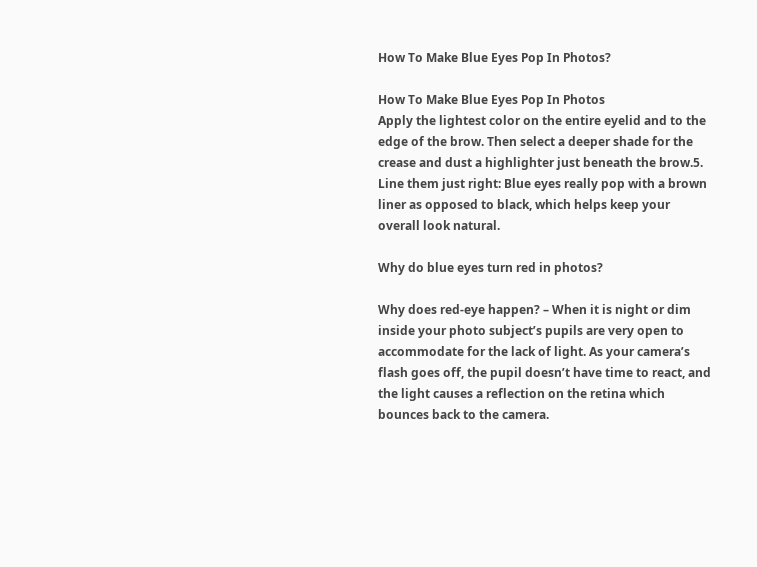How To Make Blue Eyes Pop In Photos?

How To Make Blue Eyes Pop In Photos
Apply the lightest color on the entire eyelid and to the edge of the brow. Then select a deeper shade for the crease and dust a highlighter just beneath the brow.5. Line them just right: Blue eyes really pop with a brown liner as opposed to black, which helps keep your overall look natural.

Why do blue eyes turn red in photos?

Why does red-eye happen? – When it is night or dim inside your photo subject’s pupils are very open to accommodate for the lack of light. As your camera’s flash goes off, the pupil doesn’t have time to react, and the light causes a reflection on the retina which bounces back to the camera.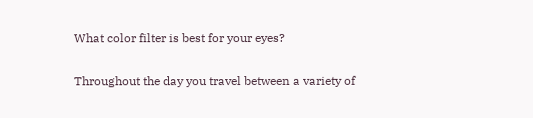What color filter is best for your eyes?

Throughout the day you travel between a variety of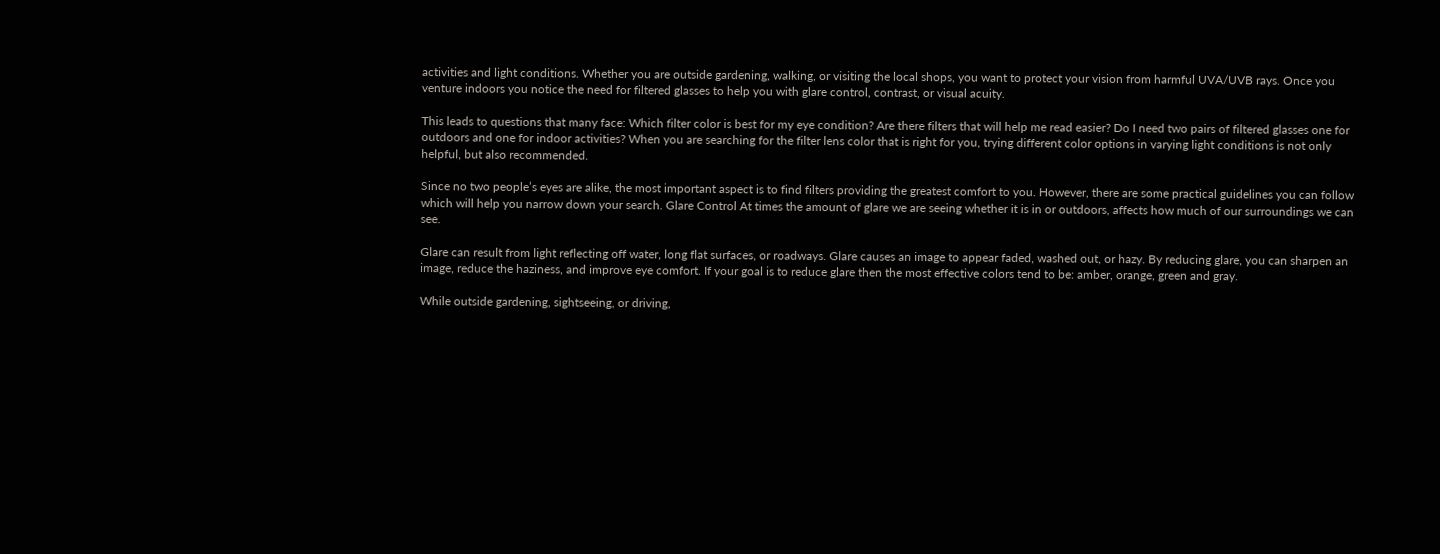activities and light conditions. Whether you are outside gardening, walking, or visiting the local shops, you want to protect your vision from harmful UVA/UVB rays. Once you venture indoors you notice the need for filtered glasses to help you with glare control, contrast, or visual acuity.

This leads to questions that many face: Which filter color is best for my eye condition? Are there filters that will help me read easier? Do I need two pairs of filtered glasses one for outdoors and one for indoor activities? When you are searching for the filter lens color that is right for you, trying different color options in varying light conditions is not only helpful, but also recommended.

Since no two people’s eyes are alike, the most important aspect is to find filters providing the greatest comfort to you. However, there are some practical guidelines you can follow which will help you narrow down your search. Glare Control At times the amount of glare we are seeing whether it is in or outdoors, affects how much of our surroundings we can see.

Glare can result from light reflecting off water, long flat surfaces, or roadways. Glare causes an image to appear faded, washed out, or hazy. By reducing glare, you can sharpen an image, reduce the haziness, and improve eye comfort. If your goal is to reduce glare then the most effective colors tend to be: amber, orange, green and gray.

While outside gardening, sightseeing, or driving,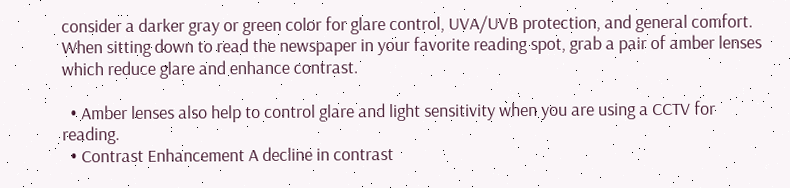consider a darker gray or green color for glare control, UVA/UVB protection, and general comfort. When sitting down to read the newspaper in your favorite reading spot, grab a pair of amber lenses which reduce glare and enhance contrast.

  • Amber lenses also help to control glare and light sensitivity when you are using a CCTV for reading.
  • Contrast Enhancement A decline in contrast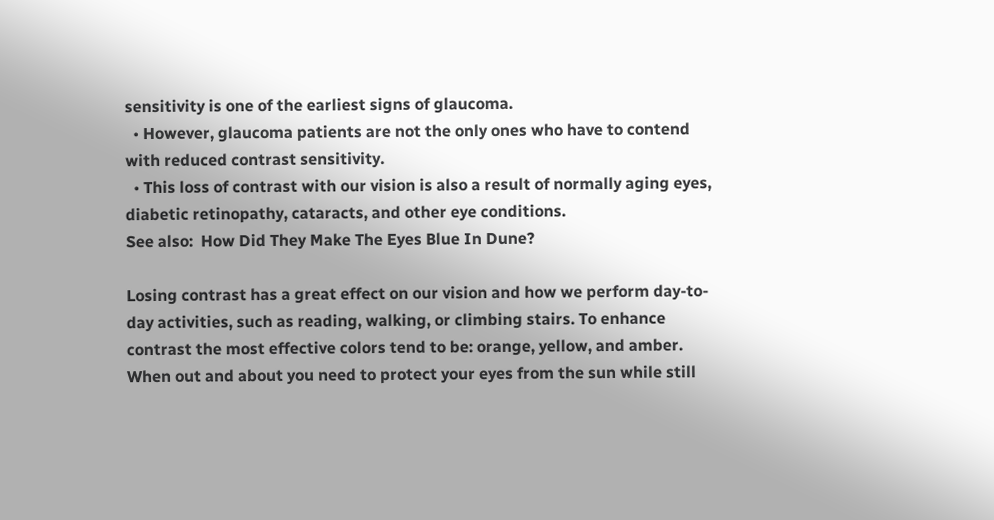sensitivity is one of the earliest signs of glaucoma.
  • However, glaucoma patients are not the only ones who have to contend with reduced contrast sensitivity.
  • This loss of contrast with our vision is also a result of normally aging eyes, diabetic retinopathy, cataracts, and other eye conditions.
See also:  How Did They Make The Eyes Blue In Dune?

Losing contrast has a great effect on our vision and how we perform day-to-day activities, such as reading, walking, or climbing stairs. To enhance contrast the most effective colors tend to be: orange, yellow, and amber. When out and about you need to protect your eyes from the sun while still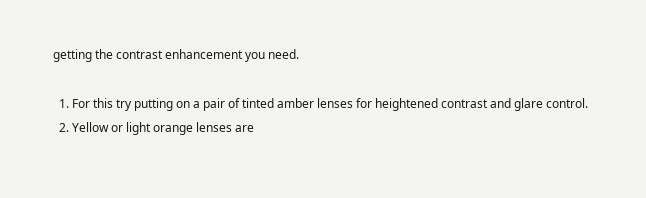getting the contrast enhancement you need.

  1. For this try putting on a pair of tinted amber lenses for heightened contrast and glare control.
  2. Yellow or light orange lenses are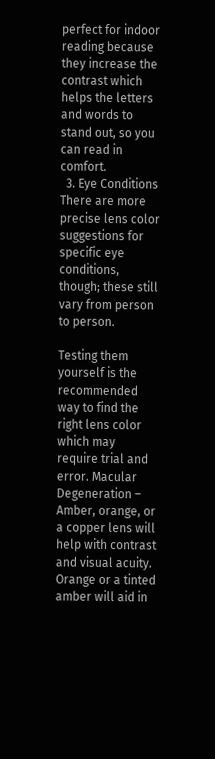perfect for indoor reading because they increase the contrast which helps the letters and words to stand out, so you can read in comfort.
  3. Eye Conditions There are more precise lens color suggestions for specific eye conditions, though; these still vary from person to person.

Testing them yourself is the recommended way to find the right lens color which may require trial and error. Macular Degeneration – Amber, orange, or a copper lens will help with contrast and visual acuity. Orange or a tinted amber will aid in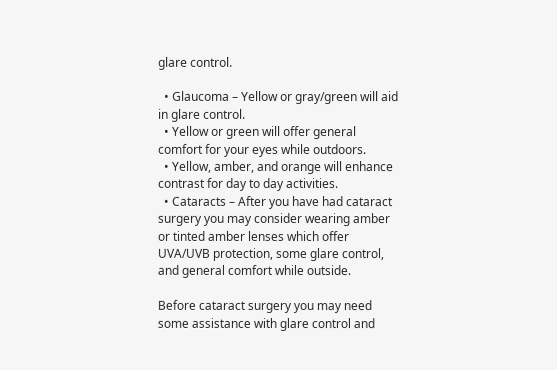glare control.

  • Glaucoma – Yellow or gray/green will aid in glare control.
  • Yellow or green will offer general comfort for your eyes while outdoors.
  • Yellow, amber, and orange will enhance contrast for day to day activities.
  • Cataracts – After you have had cataract surgery you may consider wearing amber or tinted amber lenses which offer UVA/UVB protection, some glare control, and general comfort while outside.

Before cataract surgery you may need some assistance with glare control and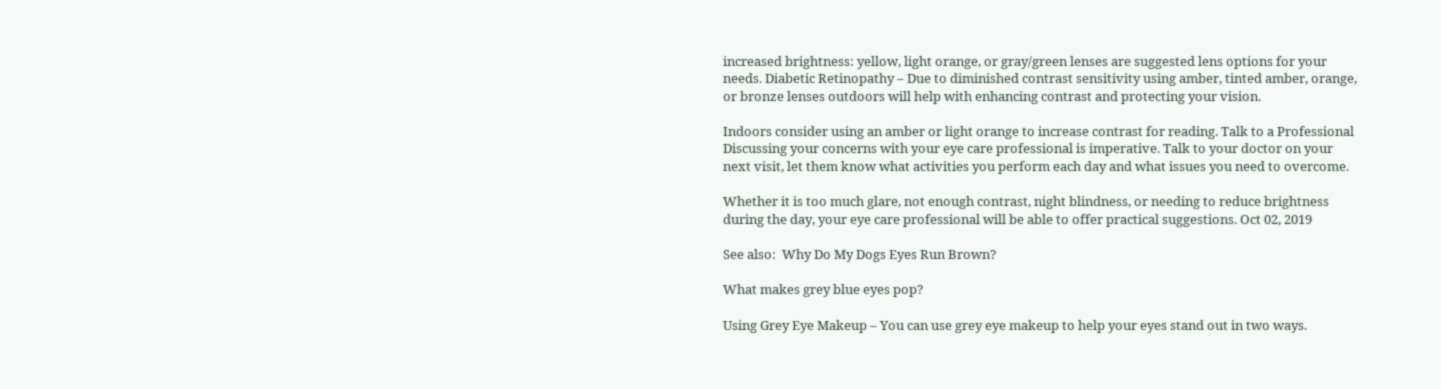increased brightness: yellow, light orange, or gray/green lenses are suggested lens options for your needs. Diabetic Retinopathy – Due to diminished contrast sensitivity using amber, tinted amber, orange, or bronze lenses outdoors will help with enhancing contrast and protecting your vision.

Indoors consider using an amber or light orange to increase contrast for reading. Talk to a Professional Discussing your concerns with your eye care professional is imperative. Talk to your doctor on your next visit, let them know what activities you perform each day and what issues you need to overcome.

Whether it is too much glare, not enough contrast, night blindness, or needing to reduce brightness during the day, your eye care professional will be able to offer practical suggestions. Oct 02, 2019

See also:  Why Do My Dogs Eyes Run Brown?

What makes grey blue eyes pop?

Using Grey Eye Makeup – You can use grey eye makeup to help your eyes stand out in two ways.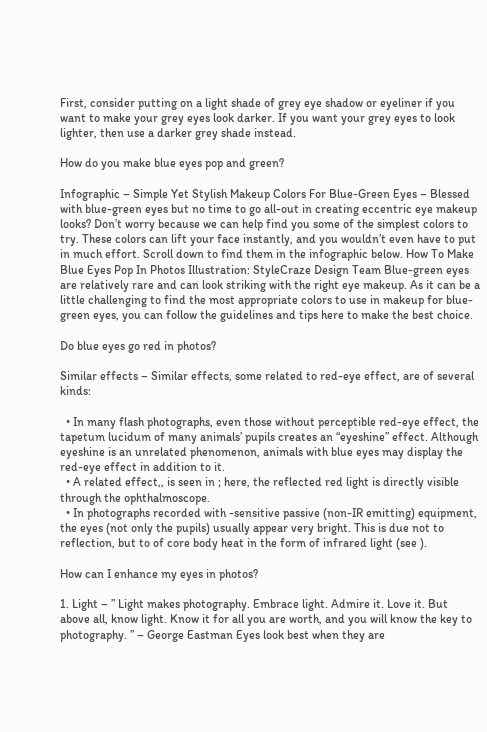First, consider putting on a light shade of grey eye shadow or eyeliner if you want to make your grey eyes look darker. If you want your grey eyes to look lighter, then use a darker grey shade instead.

How do you make blue eyes pop and green?

Infographic – Simple Yet Stylish Makeup Colors For Blue-Green Eyes – Blessed with blue-green eyes but no time to go all-out in creating eccentric eye makeup looks? Don’t worry because we can help find you some of the simplest colors to try. These colors can lift your face instantly, and you wouldn’t even have to put in much effort. Scroll down to find them in the infographic below. How To Make Blue Eyes Pop In Photos Illustration: StyleCraze Design Team Blue-green eyes are relatively rare and can look striking with the right eye makeup. As it can be a little challenging to find the most appropriate colors to use in makeup for blue-green eyes, you can follow the guidelines and tips here to make the best choice.

Do blue eyes go red in photos?

Similar effects – Similar effects, some related to red-eye effect, are of several kinds:

  • In many flash photographs, even those without perceptible red-eye effect, the tapetum lucidum of many animals’ pupils creates an “eyeshine” effect. Although eyeshine is an unrelated phenomenon, animals with blue eyes may display the red-eye effect in addition to it.
  • A related effect,, is seen in ; here, the reflected red light is directly visible through the ophthalmoscope.
  • In photographs recorded with -sensitive passive (non-IR emitting) equipment, the eyes (not only the pupils) usually appear very bright. This is due not to reflection, but to of core body heat in the form of infrared light (see ).

How can I enhance my eyes in photos?

1. Light – ” Light makes photography. Embrace light. Admire it. Love it. But above all, know light. Know it for all you are worth, and you will know the key to photography. ” – George Eastman Eyes look best when they are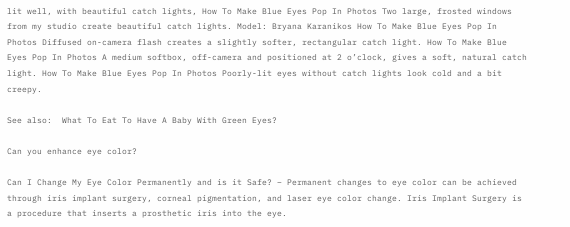lit well, with beautiful catch lights, How To Make Blue Eyes Pop In Photos Two large, frosted windows from my studio create beautiful catch lights. Model: Bryana Karanikos How To Make Blue Eyes Pop In Photos Diffused on-camera flash creates a slightly softer, rectangular catch light. How To Make Blue Eyes Pop In Photos A medium softbox, off-camera and positioned at 2 o’clock, gives a soft, natural catch light. How To Make Blue Eyes Pop In Photos Poorly-lit eyes without catch lights look cold and a bit creepy.

See also:  What To Eat To Have A Baby With Green Eyes?

Can you enhance eye color?

Can I Change My Eye Color Permanently and is it Safe? – Permanent changes to eye color can be achieved through iris implant surgery, corneal pigmentation, and laser eye color change. Iris Implant Surgery is a procedure that inserts a prosthetic iris into the eye.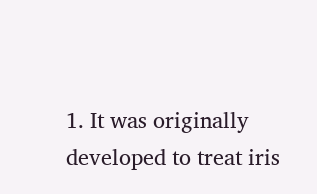1. It was originally developed to treat iris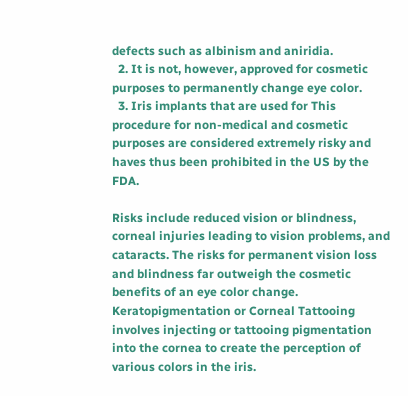defects such as albinism and aniridia.
  2. It is not, however, approved for cosmetic purposes to permanently change eye color.
  3. Iris implants that are used for This procedure for non-medical and cosmetic purposes are considered extremely risky and haves thus been prohibited in the US by the FDA.

Risks include reduced vision or blindness, corneal injuries leading to vision problems, and cataracts. The risks for permanent vision loss and blindness far outweigh the cosmetic benefits of an eye color change. Keratopigmentation or Corneal Tattooing involves injecting or tattooing pigmentation into the cornea to create the perception of various colors in the iris.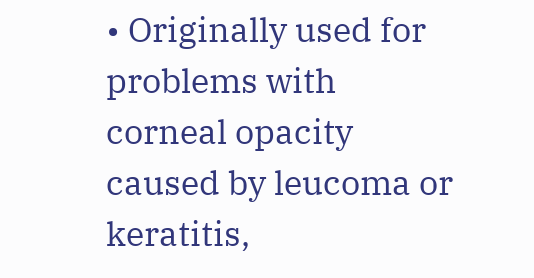• Originally used for problems with corneal opacity caused by leucoma or keratitis,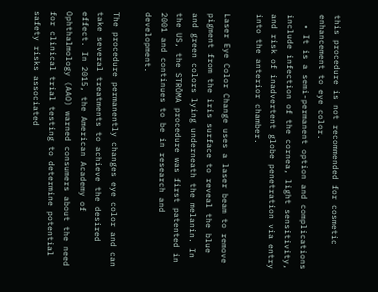this procedure is not recommended for cosmetic enhancement to eye color.
  • It is a semi-permanent option and complications include infection of the cornea, light sensitivity, and risk of inadvertent globe penetration via entry into the anterior chamber.

Laser Eye Color Change uses a laser beam to remove pigment from the iris surface to reveal the blue and green colors lying underneath the melanin. In the US, the STRŌMA procedure was first patented in 2001 and continues to be in research and development.

The procedure permanently changes eye color and can take several treatments to achieve the desired effect. In 2015, the American Academy of Ophthalmology (AAO) warned consumers about the need for clinical trial testing to determine potential safety risks associated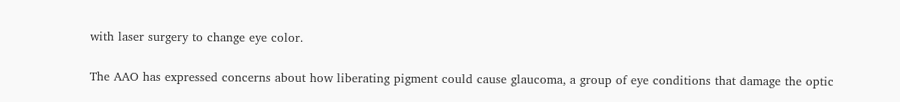with laser surgery to change eye color.

The AAO has expressed concerns about how liberating pigment could cause glaucoma, a group of eye conditions that damage the optic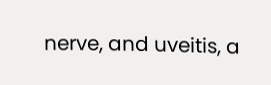nerve, and uveitis, a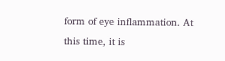form of eye inflammation. At this time, it is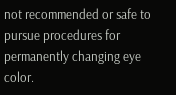not recommended or safe to pursue procedures for permanently changing eye color.